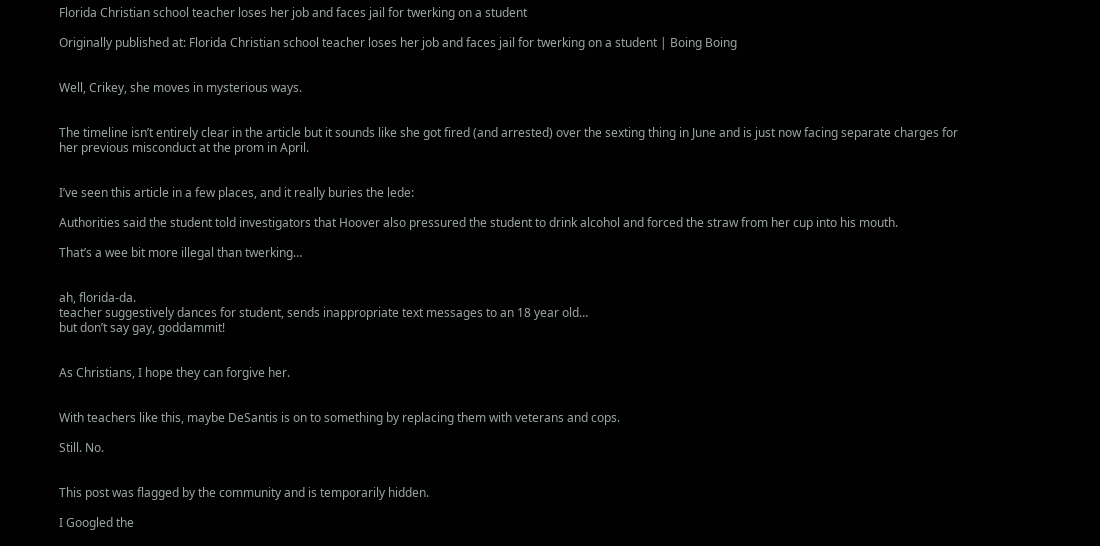Florida Christian school teacher loses her job and faces jail for twerking on a student

Originally published at: Florida Christian school teacher loses her job and faces jail for twerking on a student | Boing Boing


Well, Crikey, she moves in mysterious ways.


The timeline isn’t entirely clear in the article but it sounds like she got fired (and arrested) over the sexting thing in June and is just now facing separate charges for her previous misconduct at the prom in April.


I’ve seen this article in a few places, and it really buries the lede:

Authorities said the student told investigators that Hoover also pressured the student to drink alcohol and forced the straw from her cup into his mouth.

That’s a wee bit more illegal than twerking…


ah, florida-da.
teacher suggestively dances for student, sends inappropriate text messages to an 18 year old…
but don’t say gay, goddammit!


As Christians, I hope they can forgive her.


With teachers like this, maybe DeSantis is on to something by replacing them with veterans and cops.

Still. No.


This post was flagged by the community and is temporarily hidden.

I Googled the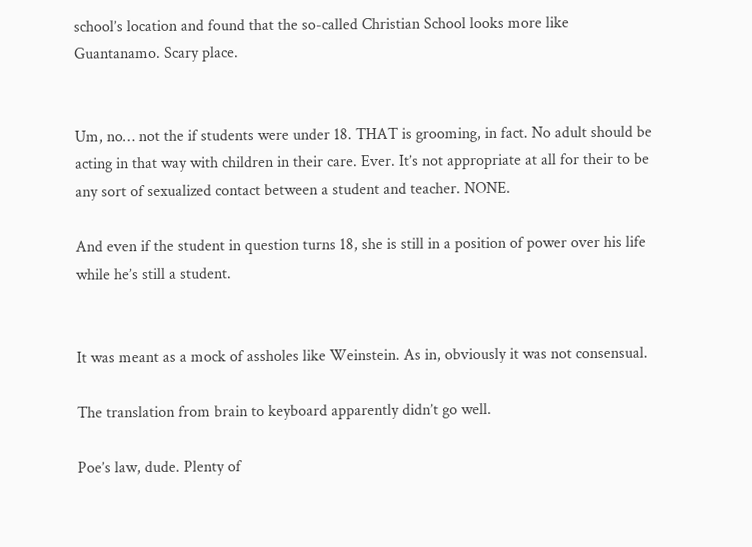school’s location and found that the so-called Christian School looks more like Guantanamo. Scary place.


Um, no… not the if students were under 18. THAT is grooming, in fact. No adult should be acting in that way with children in their care. Ever. It’s not appropriate at all for their to be any sort of sexualized contact between a student and teacher. NONE.

And even if the student in question turns 18, she is still in a position of power over his life while he’s still a student.


It was meant as a mock of assholes like Weinstein. As in, obviously it was not consensual.

The translation from brain to keyboard apparently didn’t go well.

Poe’s law, dude. Plenty of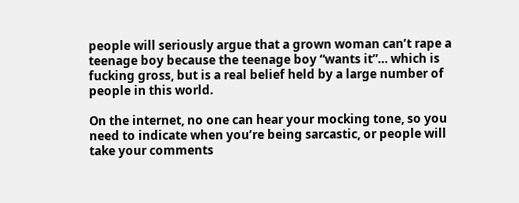people will seriously argue that a grown woman can’t rape a teenage boy because the teenage boy “wants it”… which is fucking gross, but is a real belief held by a large number of people in this world.

On the internet, no one can hear your mocking tone, so you need to indicate when you’re being sarcastic, or people will take your comments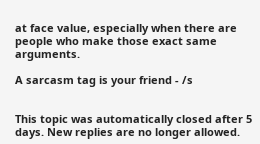at face value, especially when there are people who make those exact same arguments.

A sarcasm tag is your friend - /s


This topic was automatically closed after 5 days. New replies are no longer allowed.